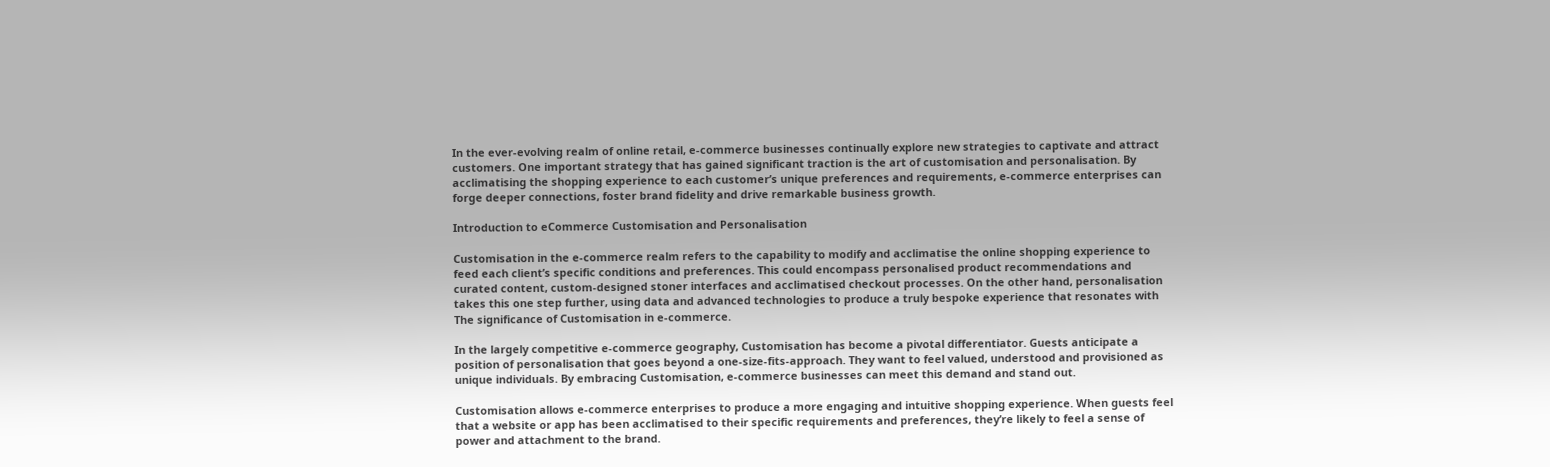In the ever-evolving realm of online retail, e-commerce businesses continually explore new strategies to captivate and attract customers. One important strategy that has gained significant traction is the art of customisation and personalisation. By acclimatising the shopping experience to each customer’s unique preferences and requirements, e-commerce enterprises can forge deeper connections, foster brand fidelity and drive remarkable business growth.

Introduction to eCommerce Customisation and Personalisation

Customisation in the e-commerce realm refers to the capability to modify and acclimatise the online shopping experience to feed each client’s specific conditions and preferences. This could encompass personalised product recommendations and curated content, custom-designed stoner interfaces and acclimatised checkout processes. On the other hand, personalisation takes this one step further, using data and advanced technologies to produce a truly bespoke experience that resonates with The significance of Customisation in e-commerce.

In the largely competitive e-commerce geography, Customisation has become a pivotal differentiator. Guests anticipate a position of personalisation that goes beyond a one-size-fits-approach. They want to feel valued, understood and provisioned as unique individuals. By embracing Customisation, e-commerce businesses can meet this demand and stand out.

Customisation allows e-commerce enterprises to produce a more engaging and intuitive shopping experience. When guests feel that a website or app has been acclimatised to their specific requirements and preferences, they’re likely to feel a sense of power and attachment to the brand.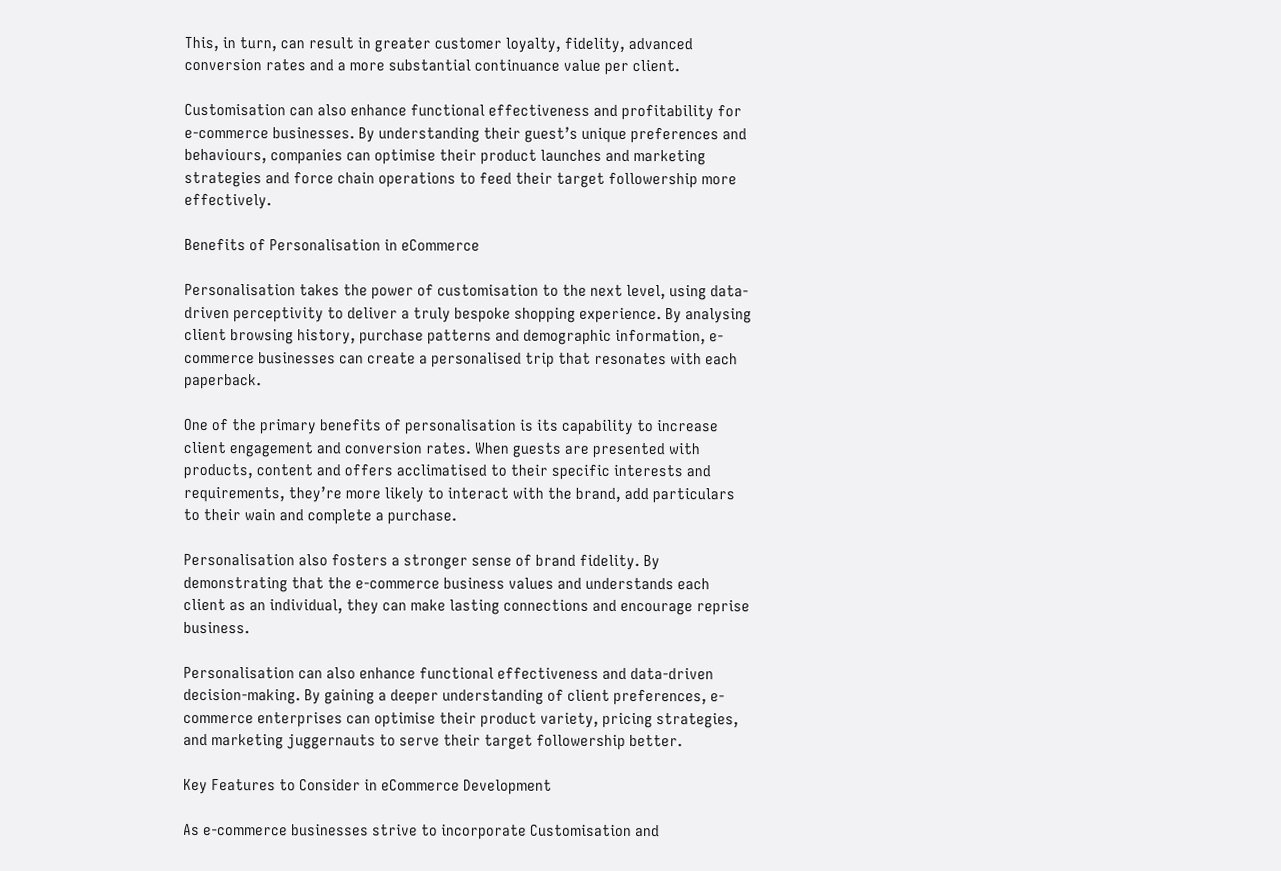This, in turn, can result in greater customer loyalty, fidelity, advanced conversion rates and a more substantial continuance value per client.

Customisation can also enhance functional effectiveness and profitability for e-commerce businesses. By understanding their guest’s unique preferences and behaviours, companies can optimise their product launches and marketing strategies and force chain operations to feed their target followership more effectively.

Benefits of Personalisation in eCommerce

Personalisation takes the power of customisation to the next level, using data-driven perceptivity to deliver a truly bespoke shopping experience. By analysing client browsing history, purchase patterns and demographic information, e-commerce businesses can create a personalised trip that resonates with each paperback.

One of the primary benefits of personalisation is its capability to increase client engagement and conversion rates. When guests are presented with products, content and offers acclimatised to their specific interests and requirements, they’re more likely to interact with the brand, add particulars to their wain and complete a purchase.

Personalisation also fosters a stronger sense of brand fidelity. By demonstrating that the e-commerce business values and understands each client as an individual, they can make lasting connections and encourage reprise business.

Personalisation can also enhance functional effectiveness and data-driven decision-making. By gaining a deeper understanding of client preferences, e-commerce enterprises can optimise their product variety, pricing strategies, and marketing juggernauts to serve their target followership better.

Key Features to Consider in eCommerce Development

As e-commerce businesses strive to incorporate Customisation and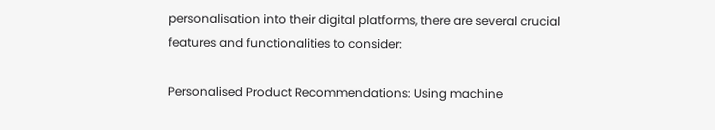personalisation into their digital platforms, there are several crucial features and functionalities to consider:

Personalised Product Recommendations: Using machine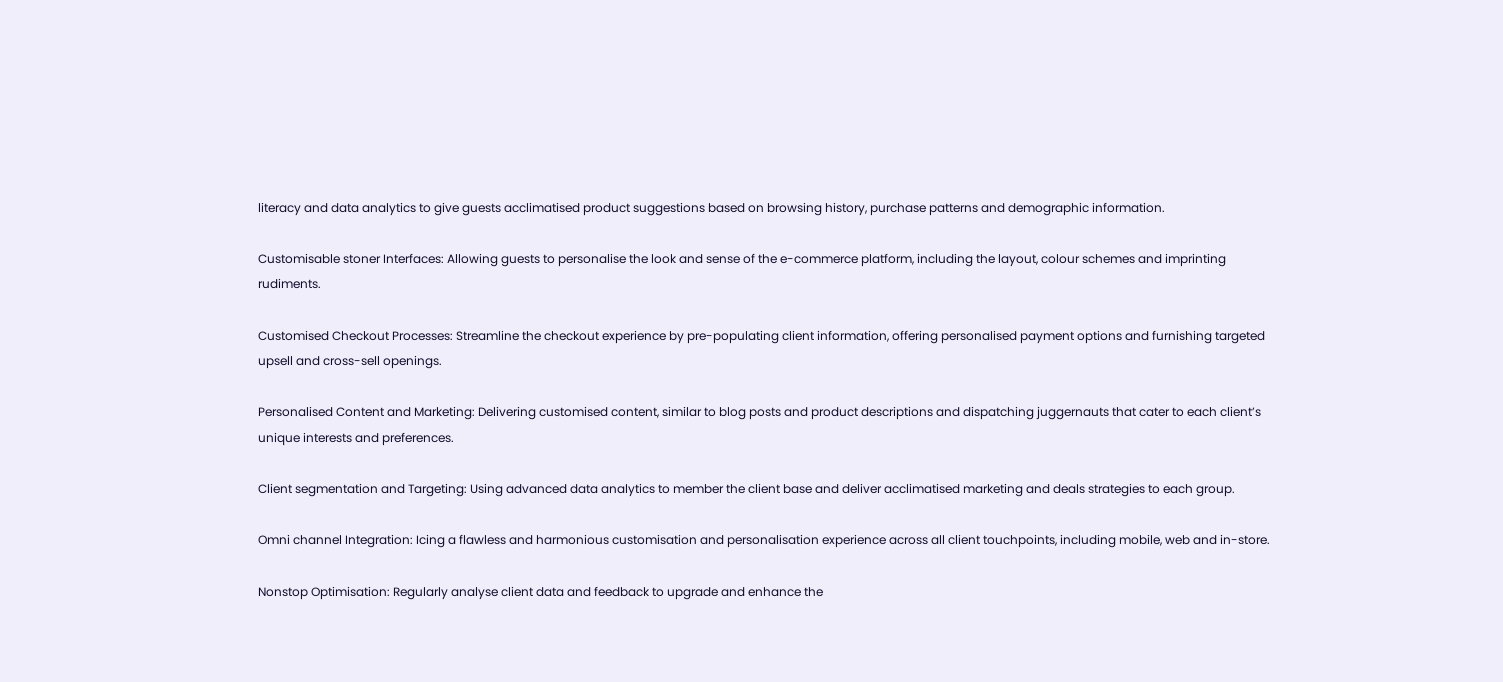literacy and data analytics to give guests acclimatised product suggestions based on browsing history, purchase patterns and demographic information.

Customisable stoner Interfaces: Allowing guests to personalise the look and sense of the e-commerce platform, including the layout, colour schemes and imprinting rudiments.

Customised Checkout Processes: Streamline the checkout experience by pre-populating client information, offering personalised payment options and furnishing targeted upsell and cross-sell openings.

Personalised Content and Marketing: Delivering customised content, similar to blog posts and product descriptions and dispatching juggernauts that cater to each client’s unique interests and preferences.

Client segmentation and Targeting: Using advanced data analytics to member the client base and deliver acclimatised marketing and deals strategies to each group.

Omni channel Integration: Icing a flawless and harmonious customisation and personalisation experience across all client touchpoints, including mobile, web and in-store.

Nonstop Optimisation: Regularly analyse client data and feedback to upgrade and enhance the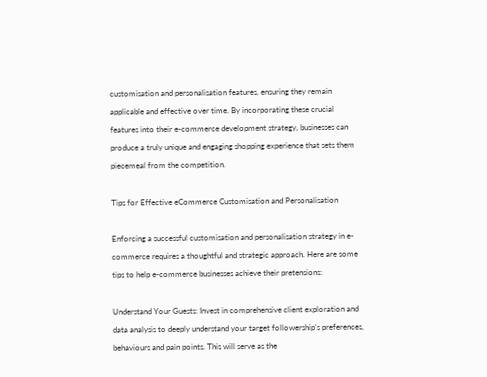customisation and personalisation features, ensuring they remain applicable and effective over time. By incorporating these crucial features into their e-commerce development strategy, businesses can produce a truly unique and engaging shopping experience that sets them piecemeal from the competition.

Tips for Effective eCommerce Customisation and Personalisation

Enforcing a successful customisation and personalisation strategy in e-commerce requires a thoughtful and strategic approach. Here are some tips to help e-commerce businesses achieve their pretensions:

Understand Your Guests: Invest in comprehensive client exploration and data analysis to deeply understand your target followership’s preferences, behaviours and pain points. This will serve as the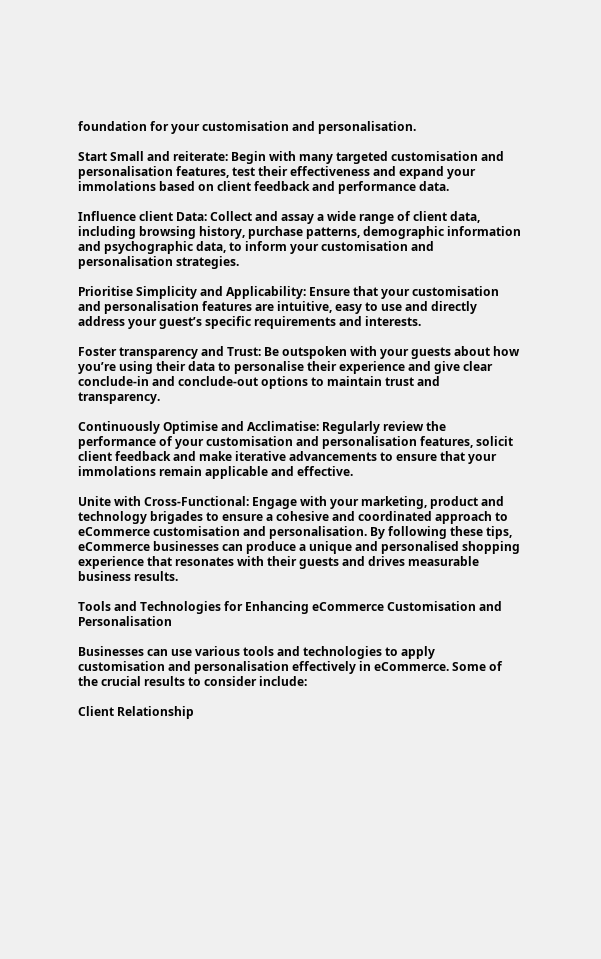foundation for your customisation and personalisation.

Start Small and reiterate: Begin with many targeted customisation and personalisation features, test their effectiveness and expand your immolations based on client feedback and performance data.

Influence client Data: Collect and assay a wide range of client data, including browsing history, purchase patterns, demographic information and psychographic data, to inform your customisation and personalisation strategies.

Prioritise Simplicity and Applicability: Ensure that your customisation and personalisation features are intuitive, easy to use and directly address your guest’s specific requirements and interests.

Foster transparency and Trust: Be outspoken with your guests about how you’re using their data to personalise their experience and give clear conclude-in and conclude-out options to maintain trust and transparency.

Continuously Optimise and Acclimatise: Regularly review the performance of your customisation and personalisation features, solicit client feedback and make iterative advancements to ensure that your immolations remain applicable and effective.

Unite with Cross-Functional: Engage with your marketing, product and technology brigades to ensure a cohesive and coordinated approach to eCommerce customisation and personalisation. By following these tips, eCommerce businesses can produce a unique and personalised shopping experience that resonates with their guests and drives measurable business results.

Tools and Technologies for Enhancing eCommerce Customisation and Personalisation

Businesses can use various tools and technologies to apply customisation and personalisation effectively in eCommerce. Some of the crucial results to consider include:

Client Relationship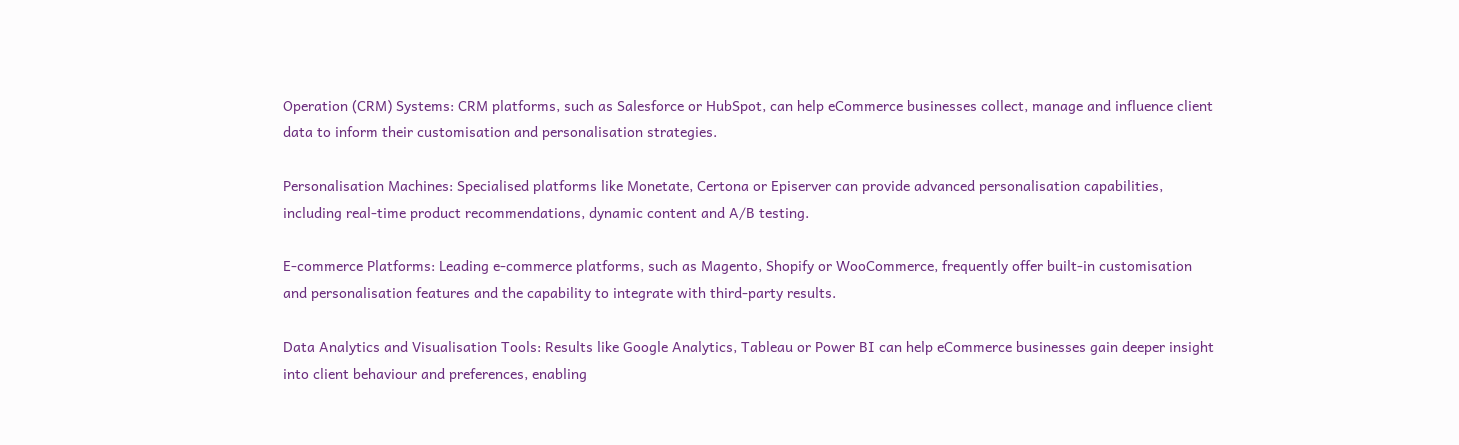Operation (CRM) Systems: CRM platforms, such as Salesforce or HubSpot, can help eCommerce businesses collect, manage and influence client data to inform their customisation and personalisation strategies.

Personalisation Machines: Specialised platforms like Monetate, Certona or Episerver can provide advanced personalisation capabilities, including real-time product recommendations, dynamic content and A/B testing.

E-commerce Platforms: Leading e-commerce platforms, such as Magento, Shopify or WooCommerce, frequently offer built-in customisation and personalisation features and the capability to integrate with third-party results.

Data Analytics and Visualisation Tools: Results like Google Analytics, Tableau or Power BI can help eCommerce businesses gain deeper insight into client behaviour and preferences, enabling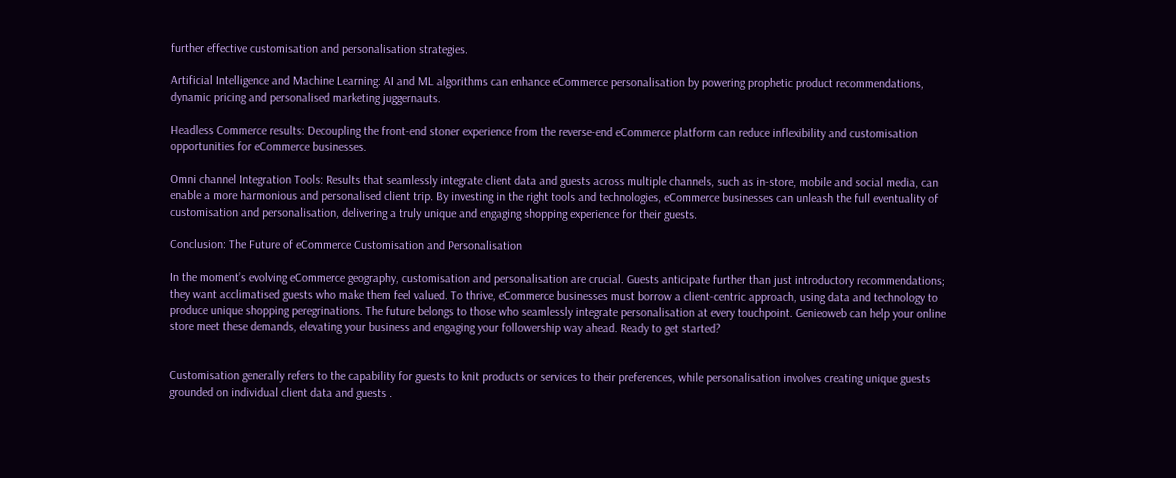further effective customisation and personalisation strategies.

Artificial Intelligence and Machine Learning: AI and ML algorithms can enhance eCommerce personalisation by powering prophetic product recommendations, dynamic pricing and personalised marketing juggernauts.

Headless Commerce results: Decoupling the front-end stoner experience from the reverse-end eCommerce platform can reduce inflexibility and customisation opportunities for eCommerce businesses.

Omni channel Integration Tools: Results that seamlessly integrate client data and guests across multiple channels, such as in-store, mobile and social media, can enable a more harmonious and personalised client trip. By investing in the right tools and technologies, eCommerce businesses can unleash the full eventuality of customisation and personalisation, delivering a truly unique and engaging shopping experience for their guests.

Conclusion: The Future of eCommerce Customisation and Personalisation

In the moment’s evolving eCommerce geography, customisation and personalisation are crucial. Guests anticipate further than just introductory recommendations; they want acclimatised guests who make them feel valued. To thrive, eCommerce businesses must borrow a client-centric approach, using data and technology to produce unique shopping peregrinations. The future belongs to those who seamlessly integrate personalisation at every touchpoint. Genieoweb can help your online store meet these demands, elevating your business and engaging your followership way ahead. Ready to get started?


Customisation generally refers to the capability for guests to knit products or services to their preferences, while personalisation involves creating unique guests grounded on individual client data and guests .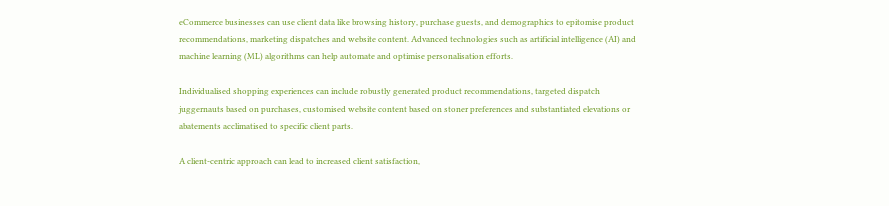eCommerce businesses can use client data like browsing history, purchase guests, and demographics to epitomise product recommendations, marketing dispatches and website content. Advanced technologies such as artificial intelligence (AI) and machine learning (ML) algorithms can help automate and optimise personalisation efforts.

Individualised shopping experiences can include robustly generated product recommendations, targeted dispatch juggernauts based on purchases, customised website content based on stoner preferences and substantiated elevations or abatements acclimatised to specific client parts.

A client-centric approach can lead to increased client satisfaction,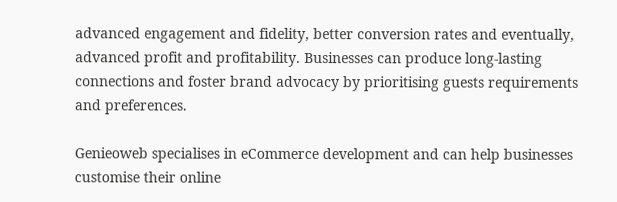advanced engagement and fidelity, better conversion rates and eventually, advanced profit and profitability. Businesses can produce long-lasting connections and foster brand advocacy by prioritising guests requirements and preferences.

Genieoweb specialises in eCommerce development and can help businesses customise their online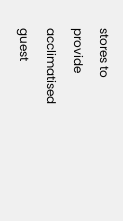stores to provide acclimatised guest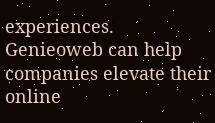experiences. Genieoweb can help companies elevate their online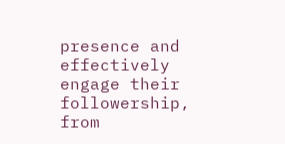presence and effectively engage their followership, from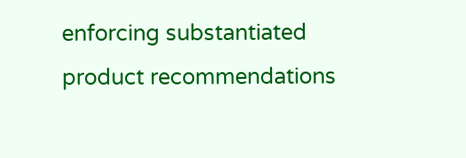enforcing substantiated product recommendations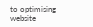to optimising website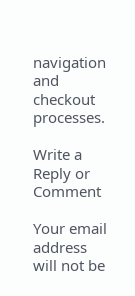navigation and checkout processes.

Write a Reply or Comment

Your email address will not be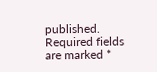published. Required fields are marked *